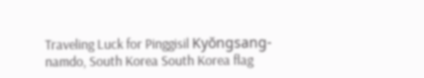Traveling Luck for Pinggisil Kyŏngsang-namdo, South Korea South Korea flag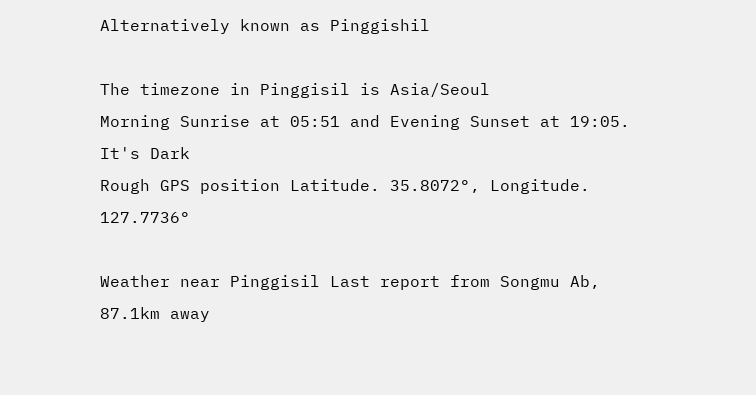Alternatively known as Pinggishil

The timezone in Pinggisil is Asia/Seoul
Morning Sunrise at 05:51 and Evening Sunset at 19:05. It's Dark
Rough GPS position Latitude. 35.8072°, Longitude. 127.7736°

Weather near Pinggisil Last report from Songmu Ab, 87.1km away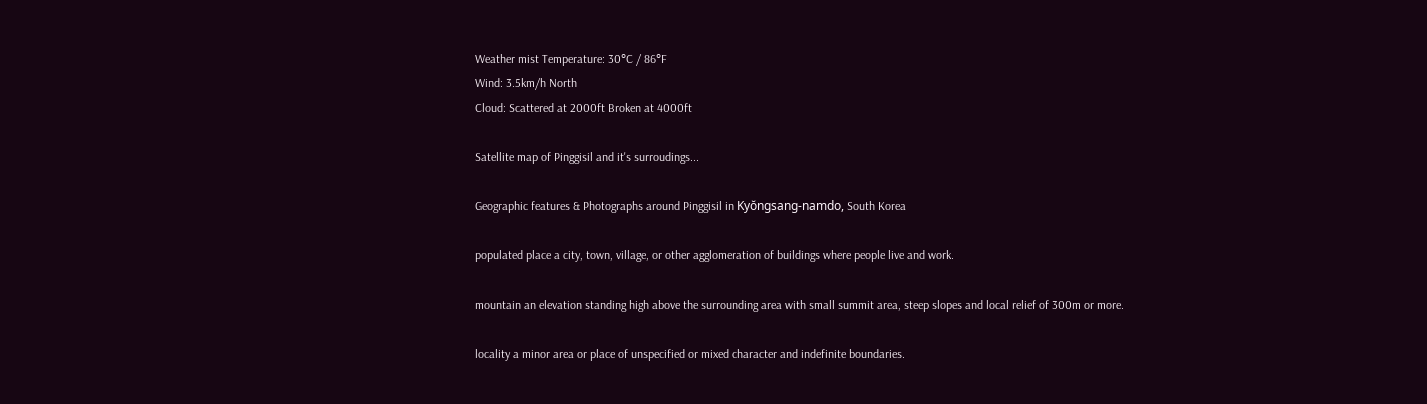Weather mist Temperature: 30°C / 86°F
Wind: 3.5km/h North
Cloud: Scattered at 2000ft Broken at 4000ft

Satellite map of Pinggisil and it's surroudings...

Geographic features & Photographs around Pinggisil in Kyŏngsang-namdo, South Korea

populated place a city, town, village, or other agglomeration of buildings where people live and work.

mountain an elevation standing high above the surrounding area with small summit area, steep slopes and local relief of 300m or more.

locality a minor area or place of unspecified or mixed character and indefinite boundaries.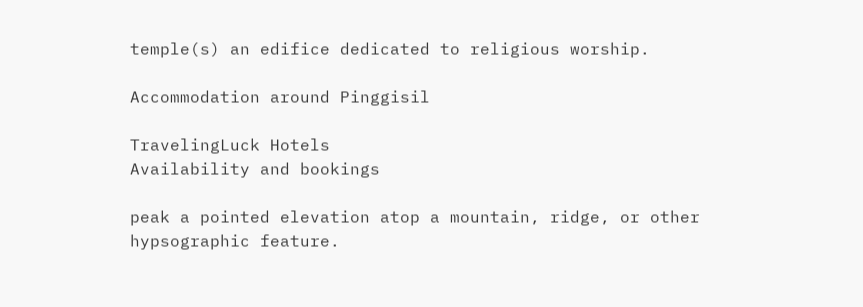temple(s) an edifice dedicated to religious worship.

Accommodation around Pinggisil

TravelingLuck Hotels
Availability and bookings

peak a pointed elevation atop a mountain, ridge, or other hypsographic feature.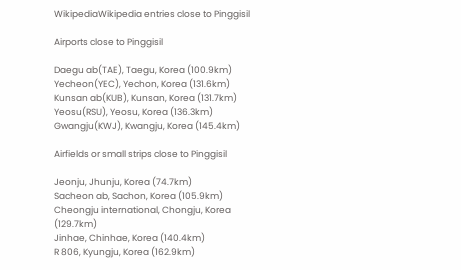WikipediaWikipedia entries close to Pinggisil

Airports close to Pinggisil

Daegu ab(TAE), Taegu, Korea (100.9km)
Yecheon(YEC), Yechon, Korea (131.6km)
Kunsan ab(KUB), Kunsan, Korea (131.7km)
Yeosu(RSU), Yeosu, Korea (136.3km)
Gwangju(KWJ), Kwangju, Korea (145.4km)

Airfields or small strips close to Pinggisil

Jeonju, Jhunju, Korea (74.7km)
Sacheon ab, Sachon, Korea (105.9km)
Cheongju international, Chongju, Korea (129.7km)
Jinhae, Chinhae, Korea (140.4km)
R 806, Kyungju, Korea (162.9km)